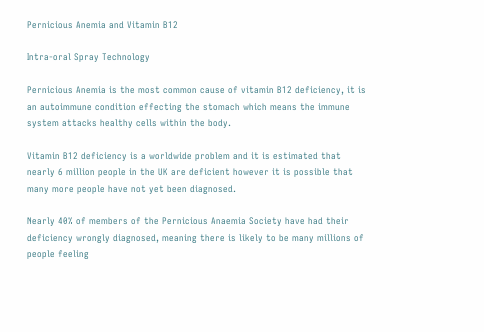Pernicious Anemia and Vitamin B12

Intra-oral Spray Technology

Pernicious Anemia is the most common cause of vitamin B12 deficiency, it is an autoimmune condition effecting the stomach which means the immune system attacks healthy cells within the body.

Vitamin B12 deficiency is a worldwide problem and it is estimated that nearly 6 million people in the UK are deficient however it is possible that many more people have not yet been diagnosed.

Nearly 40% of members of the Pernicious Anaemia Society have had their deficiency wrongly diagnosed, meaning there is likely to be many millions of people feeling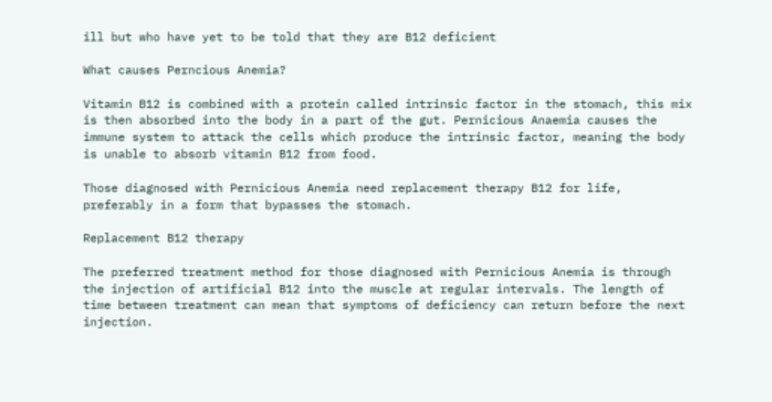ill but who have yet to be told that they are B12 deficient

What causes Perncious Anemia?

Vitamin B12 is combined with a protein called intrinsic factor in the stomach, this mix is then absorbed into the body in a part of the gut. Pernicious Anaemia causes the immune system to attack the cells which produce the intrinsic factor, meaning the body is unable to absorb vitamin B12 from food.

Those diagnosed with Pernicious Anemia need replacement therapy B12 for life, preferably in a form that bypasses the stomach.

Replacement B12 therapy

The preferred treatment method for those diagnosed with Pernicious Anemia is through the injection of artificial B12 into the muscle at regular intervals. The length of time between treatment can mean that symptoms of deficiency can return before the next injection.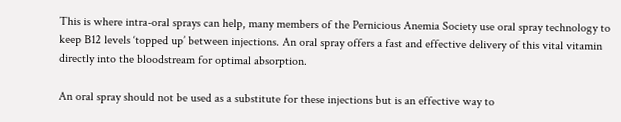This is where intra-oral sprays can help, many members of the Pernicious Anemia Society use oral spray technology to keep B12 levels ‘topped up’ between injections. An oral spray offers a fast and effective delivery of this vital vitamin directly into the bloodstream for optimal absorption.

An oral spray should not be used as a substitute for these injections but is an effective way to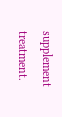supplement treatment.